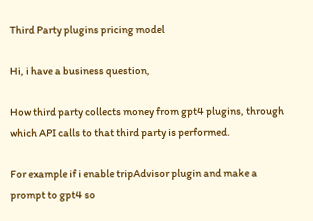Third Party plugins pricing model

Hi, i have a business question,

How third party collects money from gpt4 plugins, through which API calls to that third party is performed.

For example if i enable tripAdvisor plugin and make a prompt to gpt4 so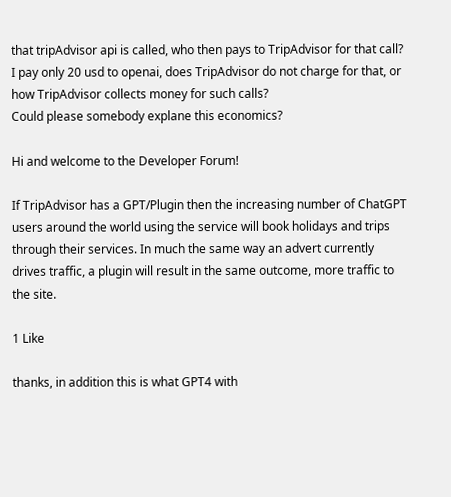that tripAdvisor api is called, who then pays to TripAdvisor for that call? I pay only 20 usd to openai, does TripAdvisor do not charge for that, or how TripAdvisor collects money for such calls?
Could please somebody explane this economics?

Hi and welcome to the Developer Forum!

If TripAdvisor has a GPT/Plugin then the increasing number of ChatGPT users around the world using the service will book holidays and trips through their services. In much the same way an advert currently drives traffic, a plugin will result in the same outcome, more traffic to the site.

1 Like

thanks, in addition this is what GPT4 with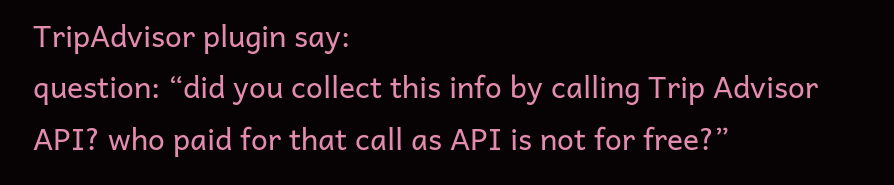TripAdvisor plugin say:
question: “did you collect this info by calling Trip Advisor API? who paid for that call as API is not for free?”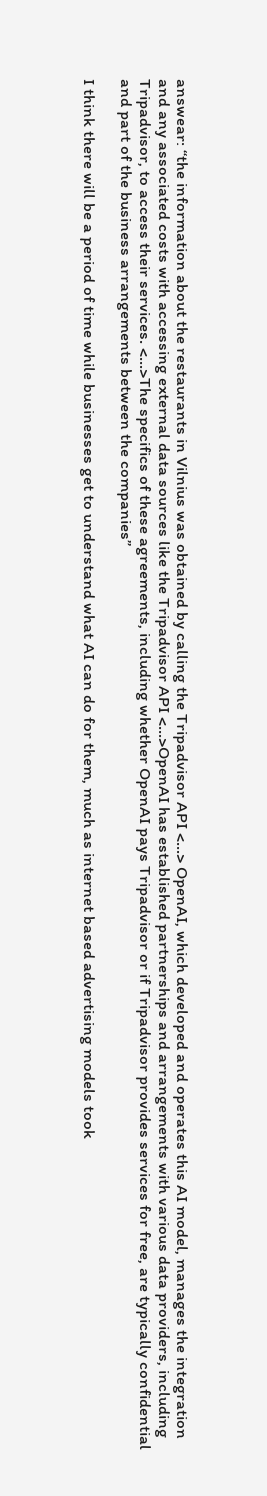answear: “the information about the restaurants in Vilnius was obtained by calling the Tripadvisor API <…> OpenAI, which developed and operates this AI model, manages the integration and any associated costs with accessing external data sources like the Tripadvisor API <…>OpenAI has established partnerships and arrangements with various data providers, including Tripadvisor, to access their services. <…>The specifics of these agreements, including whether OpenAI pays Tripadvisor or if Tripadvisor provides services for free, are typically confidential and part of the business arrangements between the companies”

I think there will be a period of time while businesses get to understand what AI can do for them, much as internet based advertising models took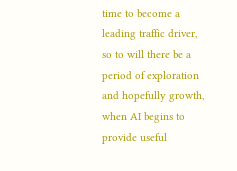time to become a leading traffic driver, so to will there be a period of exploration and hopefully growth, when AI begins to provide useful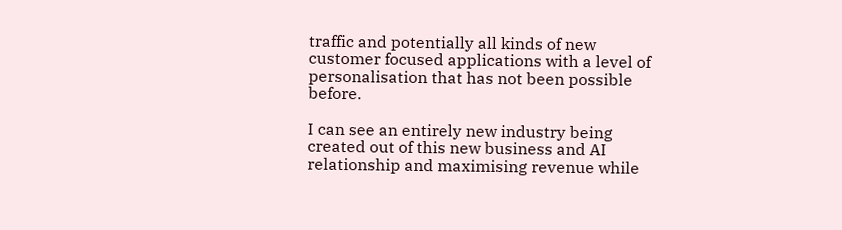traffic and potentially all kinds of new customer focused applications with a level of personalisation that has not been possible before.

I can see an entirely new industry being created out of this new business and AI relationship and maximising revenue while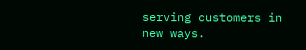serving customers in new ways.